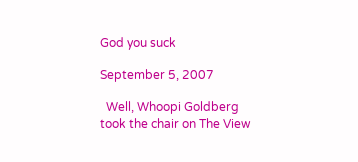God you suck

September 5, 2007

  Well, Whoopi Goldberg took the chair on The View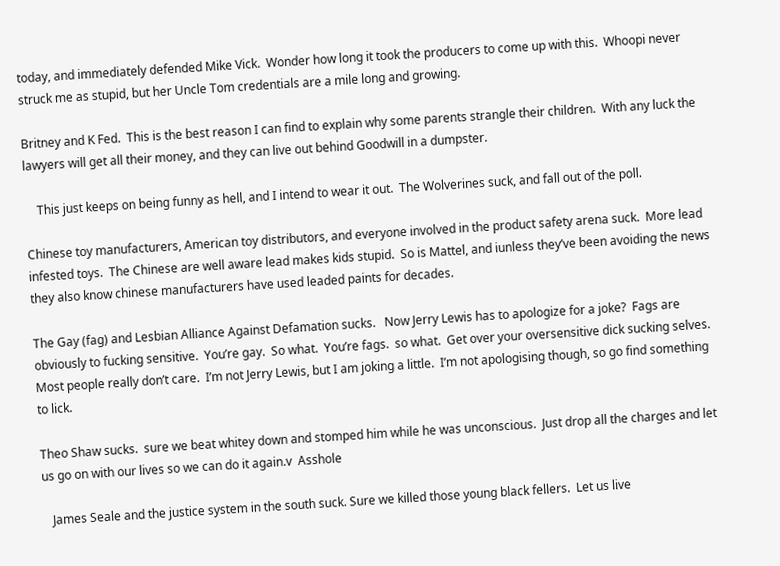today, and immediately defended Mike Vick.  Wonder how long it took the producers to come up with this.  Whoopi never struck me as stupid, but her Uncle Tom credentials are a mile long and growing.

Britney and K Fed.  This is the best reason I can find to explain why some parents strangle their children.  With any luck the lawyers will get all their money, and they can live out behind Goodwill in a dumpster.

    This just keeps on being funny as hell, and I intend to wear it out.  The Wolverines suck, and fall out of the poll.

Chinese toy manufacturers, American toy distributors, and everyone involved in the product safety arena suck.  More lead infested toys.  The Chinese are well aware lead makes kids stupid.  So is Mattel, and iunless they’ve been avoiding the news they also know chinese manufacturers have used leaded paints for decades.

The Gay (fag) and Lesbian Alliance Against Defamation sucks.   Now Jerry Lewis has to apologize for a joke?  Fags are obviously to fucking sensitive.  You’re gay.  So what.  You’re fags.  so what.  Get over your oversensitive dick sucking selves.  Most people really don’t care.  I’m not Jerry Lewis, but I am joking a little.  I’m not apologising though, so go find something to lick.

Theo Shaw sucks.  sure we beat whitey down and stomped him while he was unconscious.  Just drop all the charges and let us go on with our lives so we can do it again.v  Asshole

   James Seale and the justice system in the south suck. Sure we killed those young black fellers.  Let us live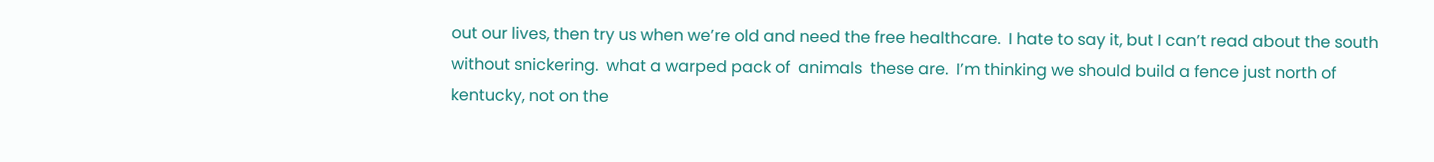out our lives, then try us when we’re old and need the free healthcare.  I hate to say it, but I can’t read about the south without snickering.  what a warped pack of  animals  these are.  I’m thinking we should build a fence just north of kentucky, not on the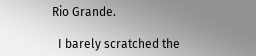Rio Grande.

  I barely scratched the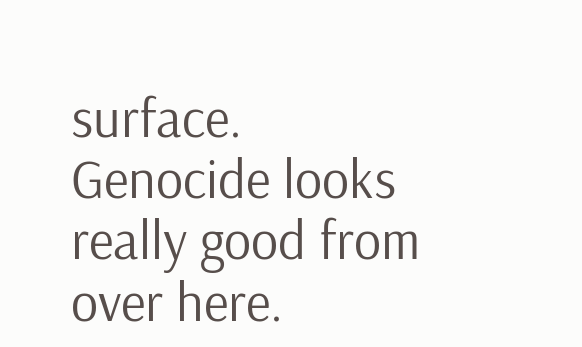surface.  Genocide looks really good from over here.